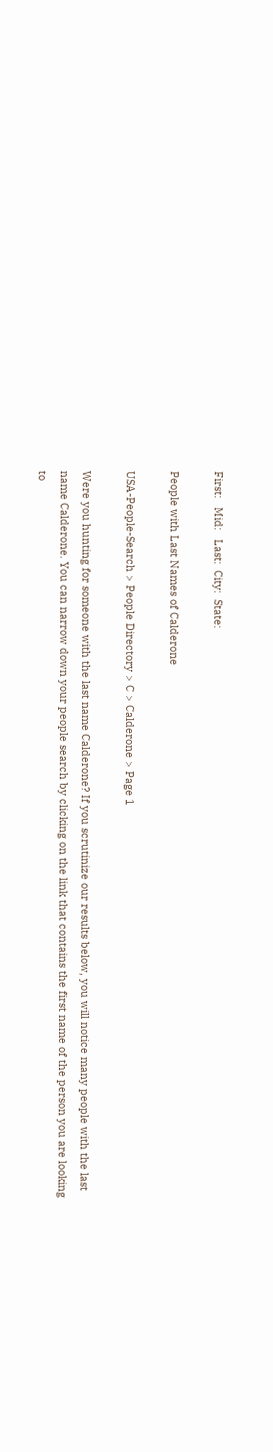First:   Mid:   Last:  City:  State:

People with Last Names of Calderone

USA-People-Search > People Directory > C > Calderone > Page 1

Were you hunting for someone with the last name Calderone? If you scrutinize our results below, you will notice many people with the last name Calderone. You can narrow down your people search by clicking on the link that contains the first name of the person you are looking to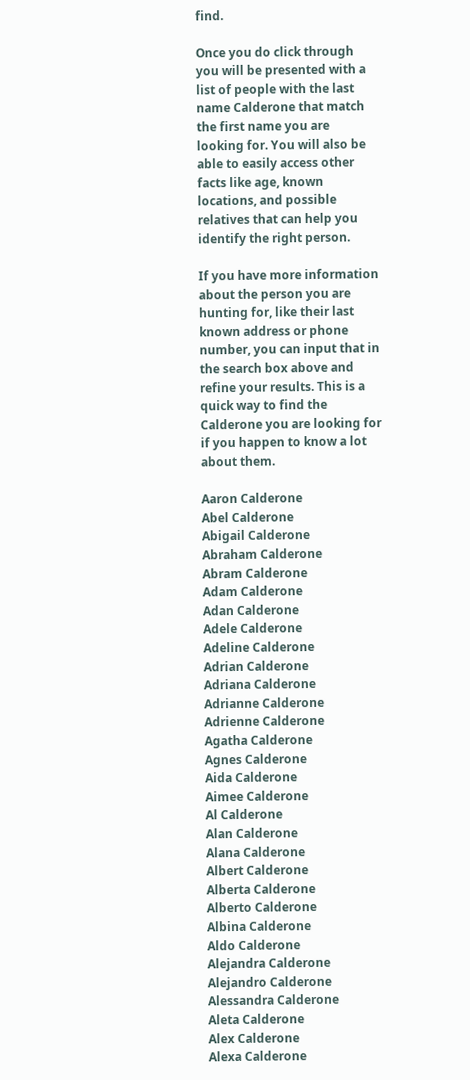find.

Once you do click through you will be presented with a list of people with the last name Calderone that match the first name you are looking for. You will also be able to easily access other facts like age, known locations, and possible relatives that can help you identify the right person.

If you have more information about the person you are hunting for, like their last known address or phone number, you can input that in the search box above and refine your results. This is a quick way to find the Calderone you are looking for if you happen to know a lot about them.

Aaron Calderone
Abel Calderone
Abigail Calderone
Abraham Calderone
Abram Calderone
Adam Calderone
Adan Calderone
Adele Calderone
Adeline Calderone
Adrian Calderone
Adriana Calderone
Adrianne Calderone
Adrienne Calderone
Agatha Calderone
Agnes Calderone
Aida Calderone
Aimee Calderone
Al Calderone
Alan Calderone
Alana Calderone
Albert Calderone
Alberta Calderone
Alberto Calderone
Albina Calderone
Aldo Calderone
Alejandra Calderone
Alejandro Calderone
Alessandra Calderone
Aleta Calderone
Alex Calderone
Alexa Calderone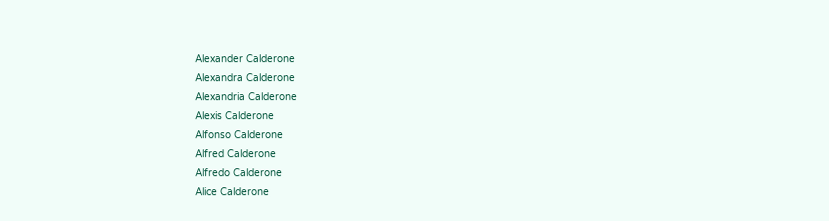Alexander Calderone
Alexandra Calderone
Alexandria Calderone
Alexis Calderone
Alfonso Calderone
Alfred Calderone
Alfredo Calderone
Alice Calderone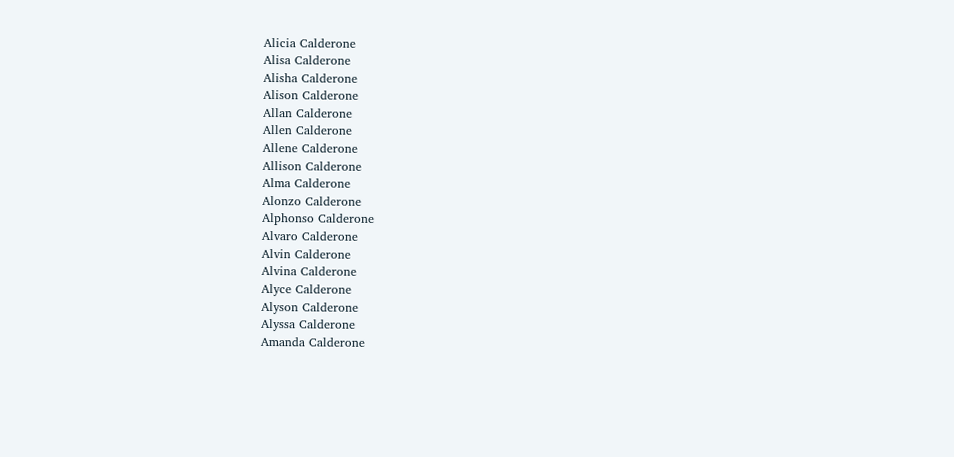Alicia Calderone
Alisa Calderone
Alisha Calderone
Alison Calderone
Allan Calderone
Allen Calderone
Allene Calderone
Allison Calderone
Alma Calderone
Alonzo Calderone
Alphonso Calderone
Alvaro Calderone
Alvin Calderone
Alvina Calderone
Alyce Calderone
Alyson Calderone
Alyssa Calderone
Amanda Calderone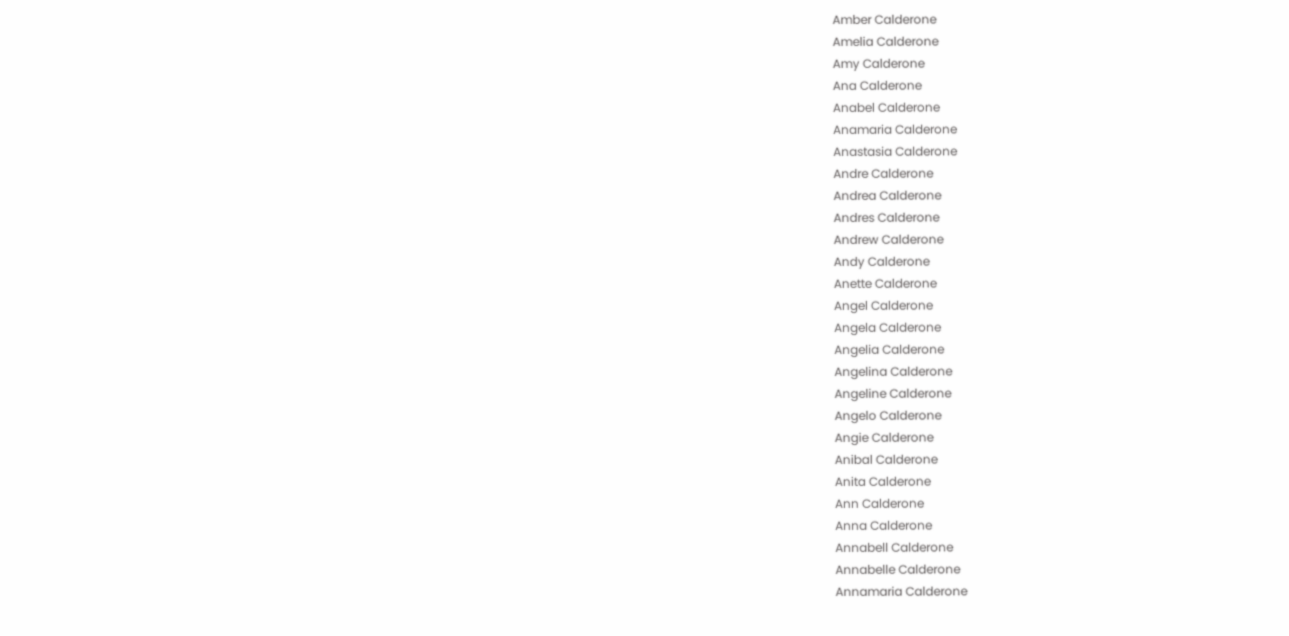Amber Calderone
Amelia Calderone
Amy Calderone
Ana Calderone
Anabel Calderone
Anamaria Calderone
Anastasia Calderone
Andre Calderone
Andrea Calderone
Andres Calderone
Andrew Calderone
Andy Calderone
Anette Calderone
Angel Calderone
Angela Calderone
Angelia Calderone
Angelina Calderone
Angeline Calderone
Angelo Calderone
Angie Calderone
Anibal Calderone
Anita Calderone
Ann Calderone
Anna Calderone
Annabell Calderone
Annabelle Calderone
Annamaria Calderone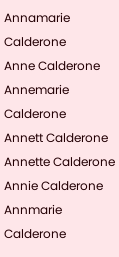Annamarie Calderone
Anne Calderone
Annemarie Calderone
Annett Calderone
Annette Calderone
Annie Calderone
Annmarie Calderone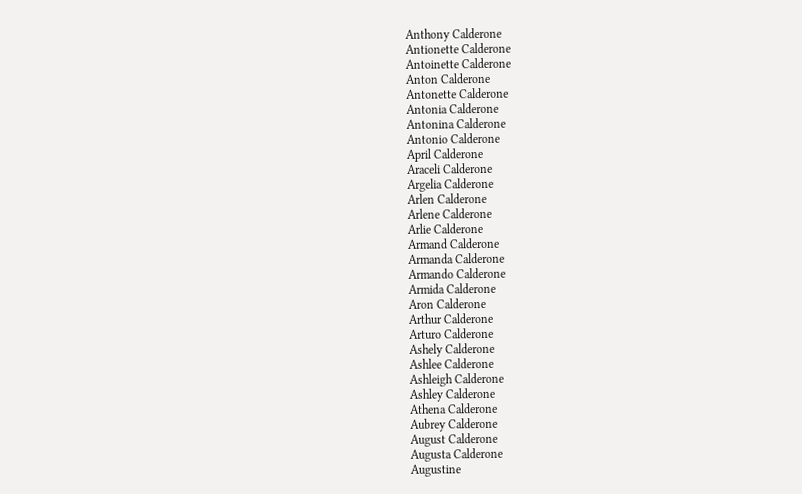Anthony Calderone
Antionette Calderone
Antoinette Calderone
Anton Calderone
Antonette Calderone
Antonia Calderone
Antonina Calderone
Antonio Calderone
April Calderone
Araceli Calderone
Argelia Calderone
Arlen Calderone
Arlene Calderone
Arlie Calderone
Armand Calderone
Armanda Calderone
Armando Calderone
Armida Calderone
Aron Calderone
Arthur Calderone
Arturo Calderone
Ashely Calderone
Ashlee Calderone
Ashleigh Calderone
Ashley Calderone
Athena Calderone
Aubrey Calderone
August Calderone
Augusta Calderone
Augustine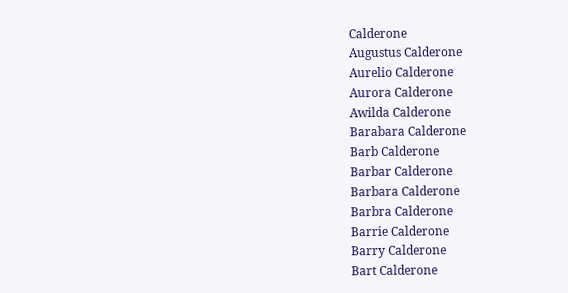Calderone
Augustus Calderone
Aurelio Calderone
Aurora Calderone
Awilda Calderone
Barabara Calderone
Barb Calderone
Barbar Calderone
Barbara Calderone
Barbra Calderone
Barrie Calderone
Barry Calderone
Bart Calderone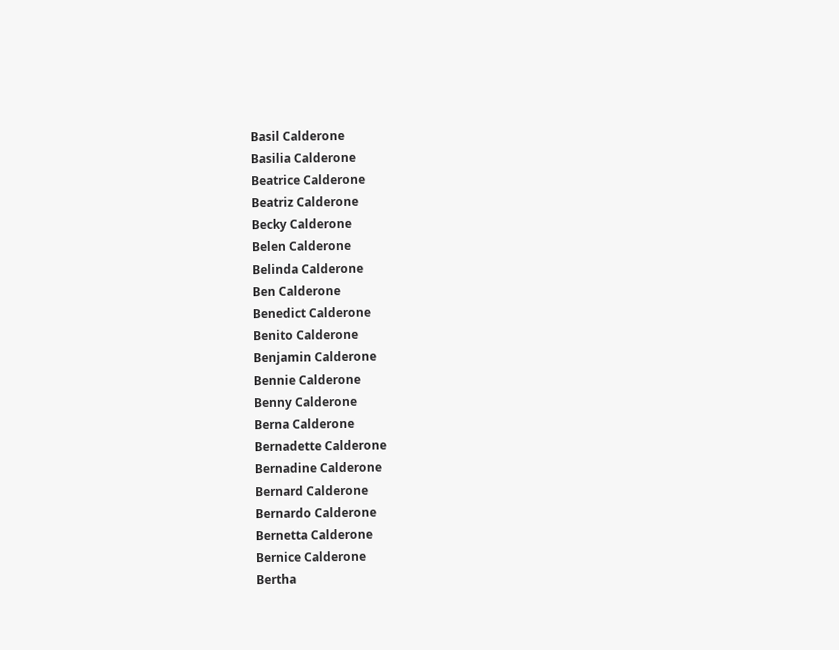Basil Calderone
Basilia Calderone
Beatrice Calderone
Beatriz Calderone
Becky Calderone
Belen Calderone
Belinda Calderone
Ben Calderone
Benedict Calderone
Benito Calderone
Benjamin Calderone
Bennie Calderone
Benny Calderone
Berna Calderone
Bernadette Calderone
Bernadine Calderone
Bernard Calderone
Bernardo Calderone
Bernetta Calderone
Bernice Calderone
Bertha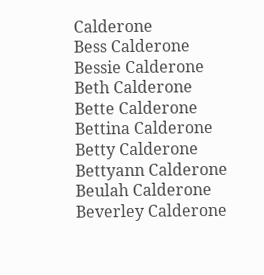Calderone
Bess Calderone
Bessie Calderone
Beth Calderone
Bette Calderone
Bettina Calderone
Betty Calderone
Bettyann Calderone
Beulah Calderone
Beverley Calderone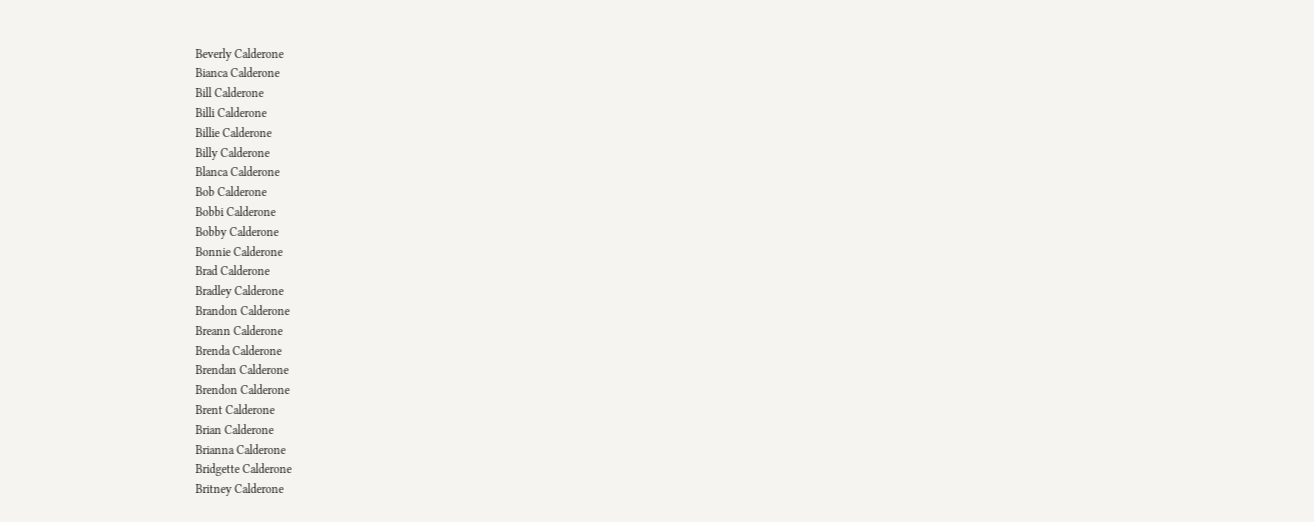Beverly Calderone
Bianca Calderone
Bill Calderone
Billi Calderone
Billie Calderone
Billy Calderone
Blanca Calderone
Bob Calderone
Bobbi Calderone
Bobby Calderone
Bonnie Calderone
Brad Calderone
Bradley Calderone
Brandon Calderone
Breann Calderone
Brenda Calderone
Brendan Calderone
Brendon Calderone
Brent Calderone
Brian Calderone
Brianna Calderone
Bridgette Calderone
Britney Calderone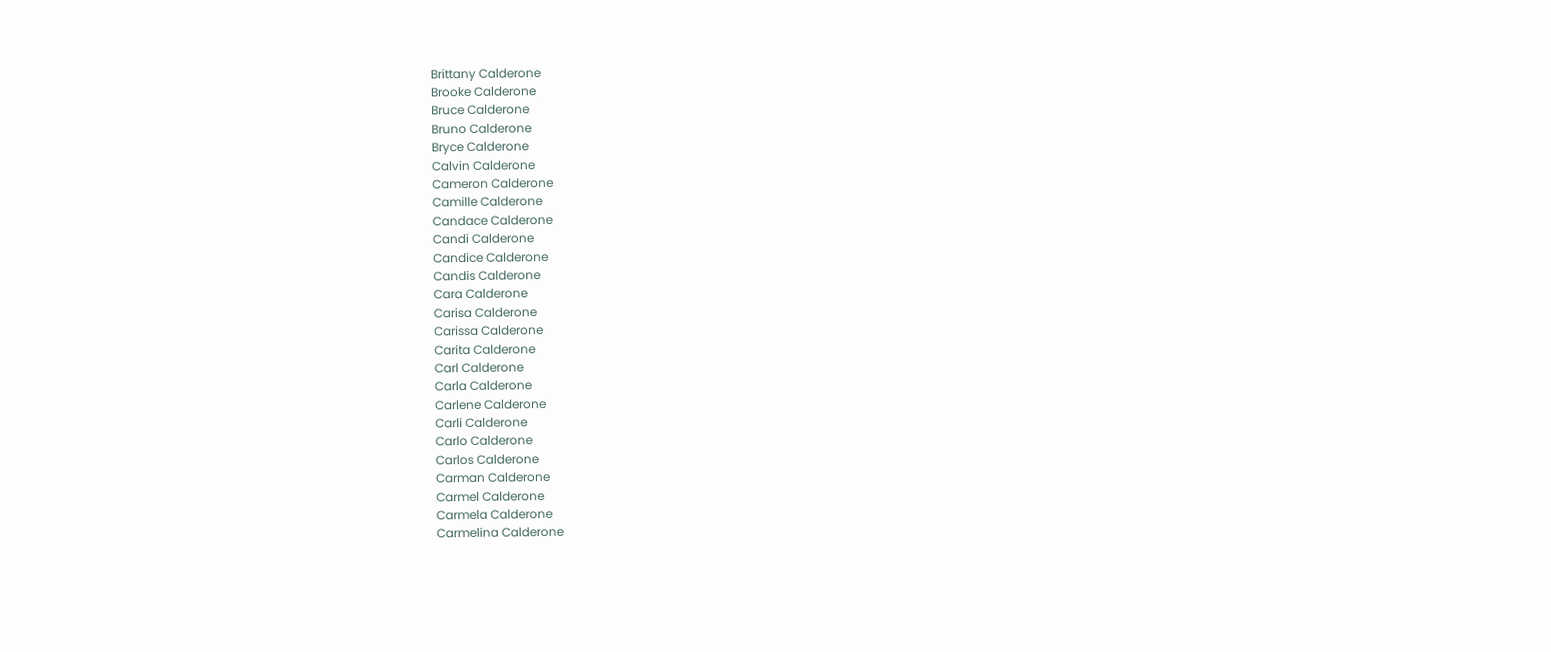Brittany Calderone
Brooke Calderone
Bruce Calderone
Bruno Calderone
Bryce Calderone
Calvin Calderone
Cameron Calderone
Camille Calderone
Candace Calderone
Candi Calderone
Candice Calderone
Candis Calderone
Cara Calderone
Carisa Calderone
Carissa Calderone
Carita Calderone
Carl Calderone
Carla Calderone
Carlene Calderone
Carli Calderone
Carlo Calderone
Carlos Calderone
Carman Calderone
Carmel Calderone
Carmela Calderone
Carmelina Calderone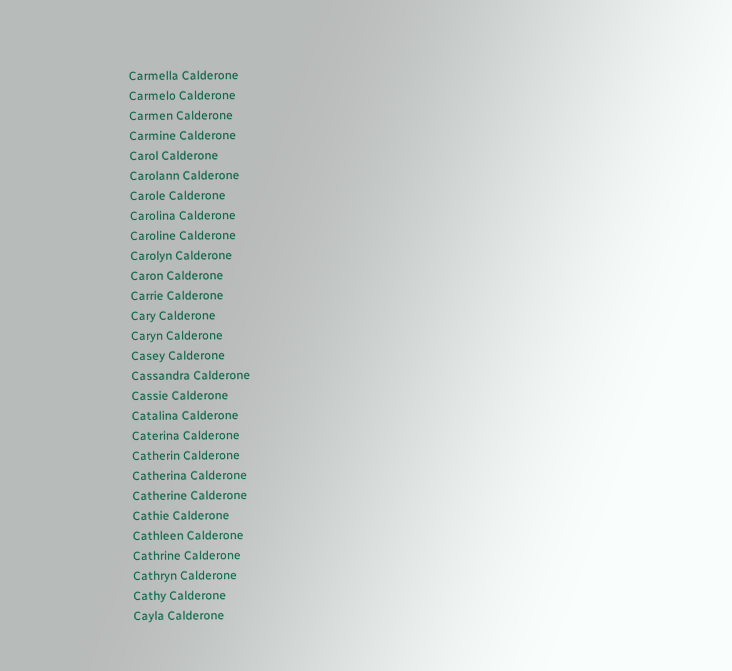Carmella Calderone
Carmelo Calderone
Carmen Calderone
Carmine Calderone
Carol Calderone
Carolann Calderone
Carole Calderone
Carolina Calderone
Caroline Calderone
Carolyn Calderone
Caron Calderone
Carrie Calderone
Cary Calderone
Caryn Calderone
Casey Calderone
Cassandra Calderone
Cassie Calderone
Catalina Calderone
Caterina Calderone
Catherin Calderone
Catherina Calderone
Catherine Calderone
Cathie Calderone
Cathleen Calderone
Cathrine Calderone
Cathryn Calderone
Cathy Calderone
Cayla Calderone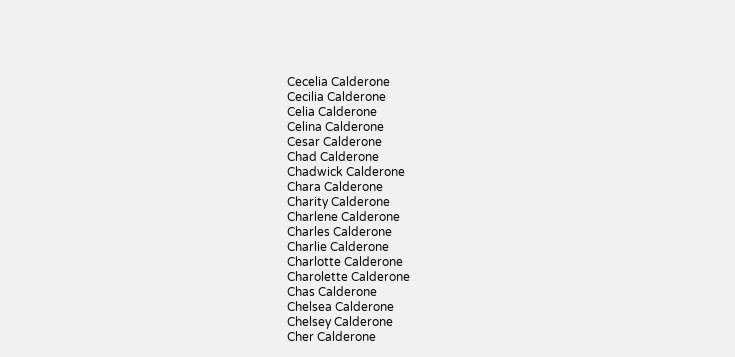Cecelia Calderone
Cecilia Calderone
Celia Calderone
Celina Calderone
Cesar Calderone
Chad Calderone
Chadwick Calderone
Chara Calderone
Charity Calderone
Charlene Calderone
Charles Calderone
Charlie Calderone
Charlotte Calderone
Charolette Calderone
Chas Calderone
Chelsea Calderone
Chelsey Calderone
Cher Calderone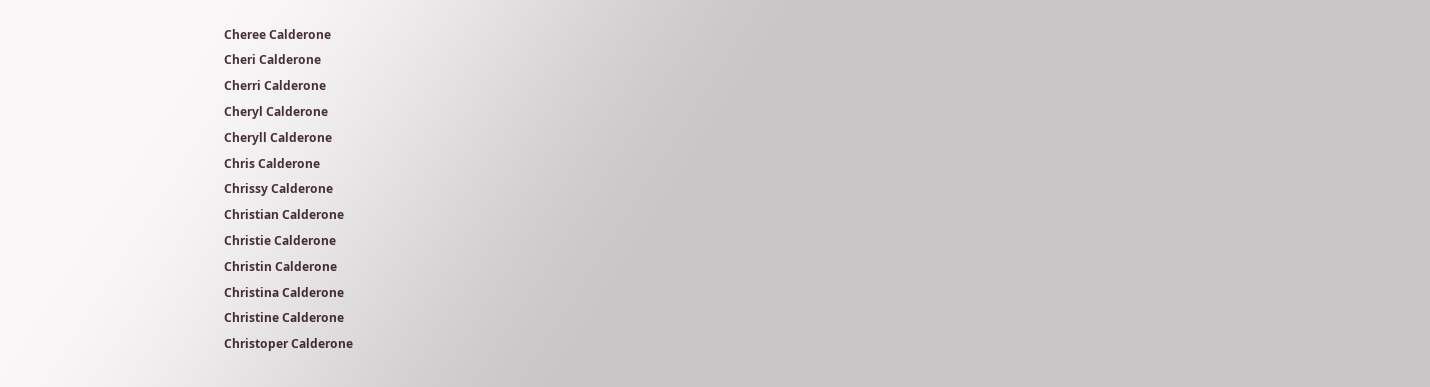Cheree Calderone
Cheri Calderone
Cherri Calderone
Cheryl Calderone
Cheryll Calderone
Chris Calderone
Chrissy Calderone
Christian Calderone
Christie Calderone
Christin Calderone
Christina Calderone
Christine Calderone
Christoper Calderone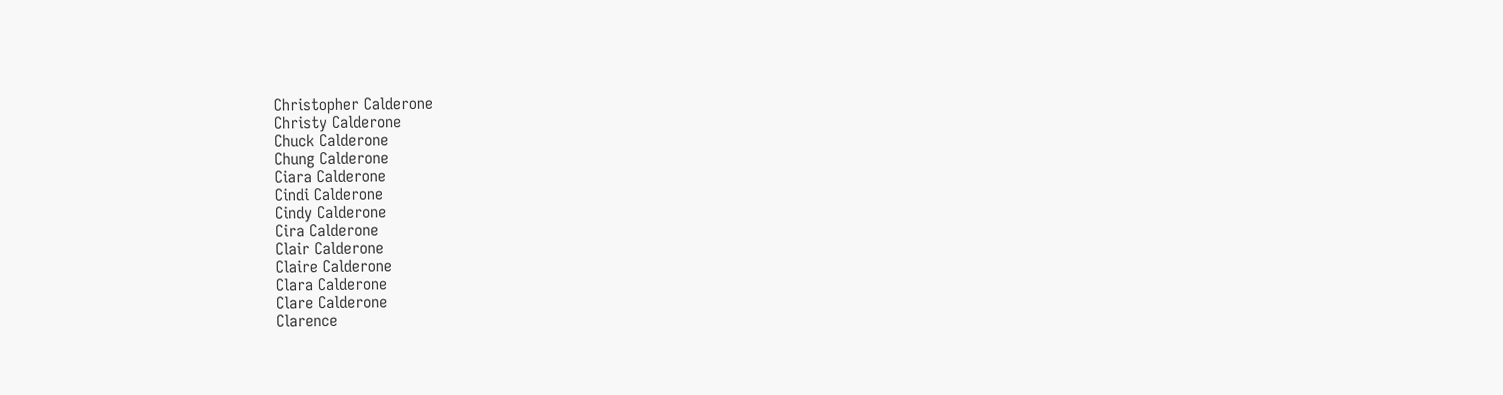Christopher Calderone
Christy Calderone
Chuck Calderone
Chung Calderone
Ciara Calderone
Cindi Calderone
Cindy Calderone
Cira Calderone
Clair Calderone
Claire Calderone
Clara Calderone
Clare Calderone
Clarence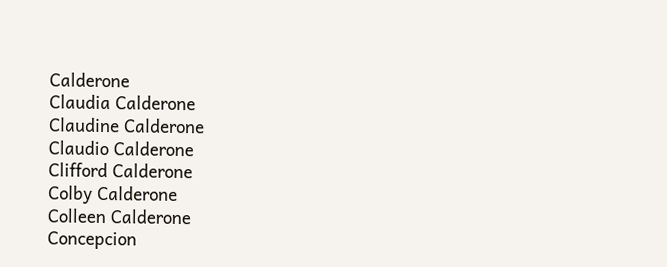Calderone
Claudia Calderone
Claudine Calderone
Claudio Calderone
Clifford Calderone
Colby Calderone
Colleen Calderone
Concepcion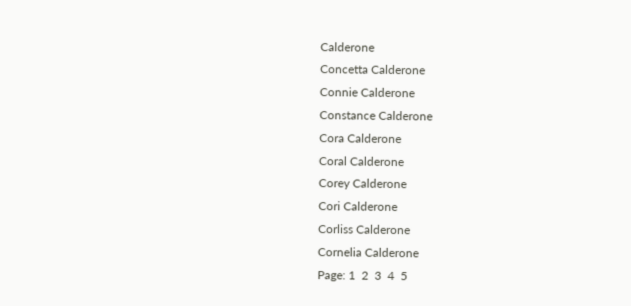Calderone
Concetta Calderone
Connie Calderone
Constance Calderone
Cora Calderone
Coral Calderone
Corey Calderone
Cori Calderone
Corliss Calderone
Cornelia Calderone
Page: 1  2  3  4  5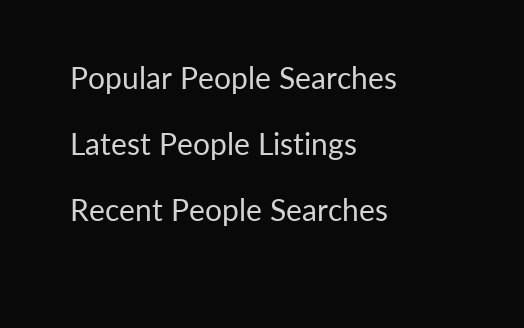Popular People Searches

Latest People Listings

Recent People Searches